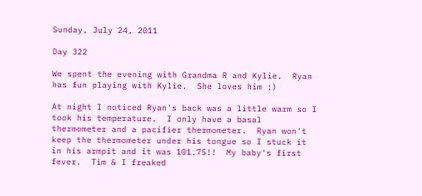Sunday, July 24, 2011

Day 322

We spent the evening with Grandma R and Kylie.  Ryan has fun playing with Kylie.  She loves him :)

At night I noticed Ryan's back was a little warm so I took his temperature.  I only have a basal thermometer and a pacifier thermometer.  Ryan won't keep the thermometer under his tongue so I stuck it in his armpit and it was 101.75!!  My baby's first fever.  Tim & I freaked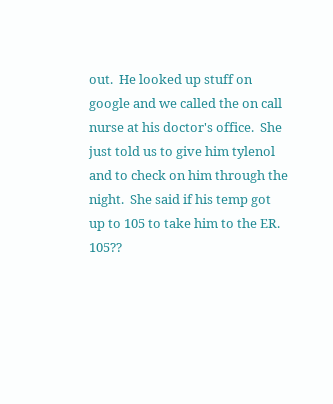out.  He looked up stuff on google and we called the on call nurse at his doctor's office.  She just told us to give him tylenol and to check on him through the night.  She said if his temp got up to 105 to take him to the ER.  105??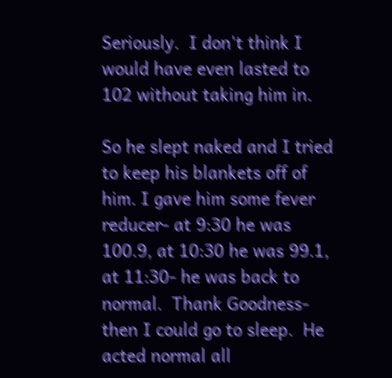Seriously.  I don't think I would have even lasted to 102 without taking him in.

So he slept naked and I tried to keep his blankets off of him. I gave him some fever reducer- at 9:30 he was 100.9, at 10:30 he was 99.1, at 11:30- he was back to normal.  Thank Goodness- then I could go to sleep.  He acted normal all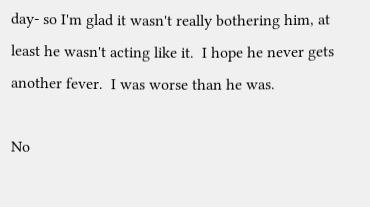day- so I'm glad it wasn't really bothering him, at least he wasn't acting like it.  I hope he never gets another fever.  I was worse than he was.

No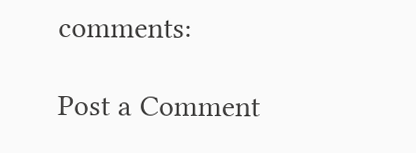comments:

Post a Comment